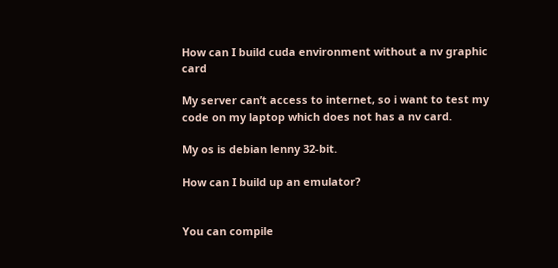How can I build cuda environment without a nv graphic card

My server can’t access to internet, so i want to test my code on my laptop which does not has a nv card.

My os is debian lenny 32-bit.

How can I build up an emulator?


You can compile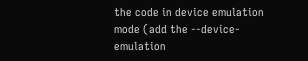the code in device emulation mode (add the --device-emulation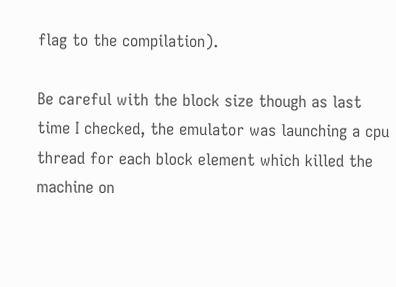flag to the compilation).

Be careful with the block size though as last time I checked, the emulator was launching a cpu thread for each block element which killed the machine on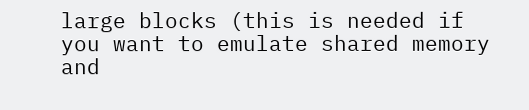large blocks (this is needed if you want to emulate shared memory and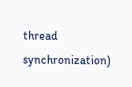thread synchronization)